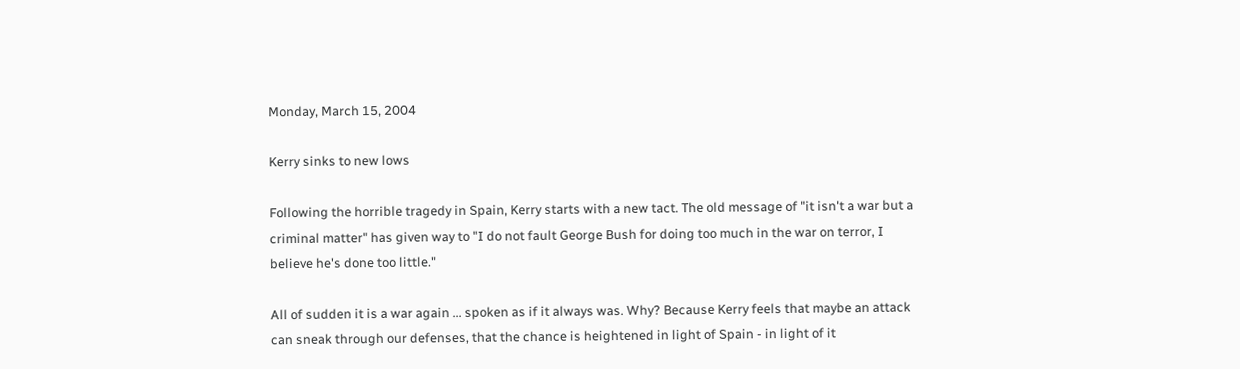Monday, March 15, 2004

Kerry sinks to new lows

Following the horrible tragedy in Spain, Kerry starts with a new tact. The old message of "it isn't a war but a criminal matter" has given way to "I do not fault George Bush for doing too much in the war on terror, I believe he's done too little."

All of sudden it is a war again ... spoken as if it always was. Why? Because Kerry feels that maybe an attack can sneak through our defenses, that the chance is heightened in light of Spain - in light of it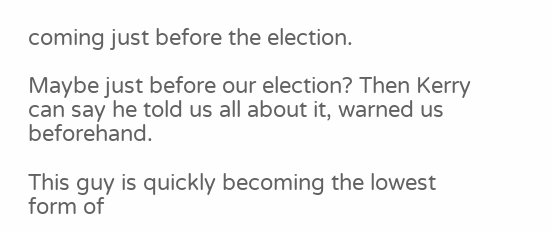coming just before the election.

Maybe just before our election? Then Kerry can say he told us all about it, warned us beforehand.

This guy is quickly becoming the lowest form of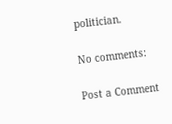politician.

No comments:

Post a Comment